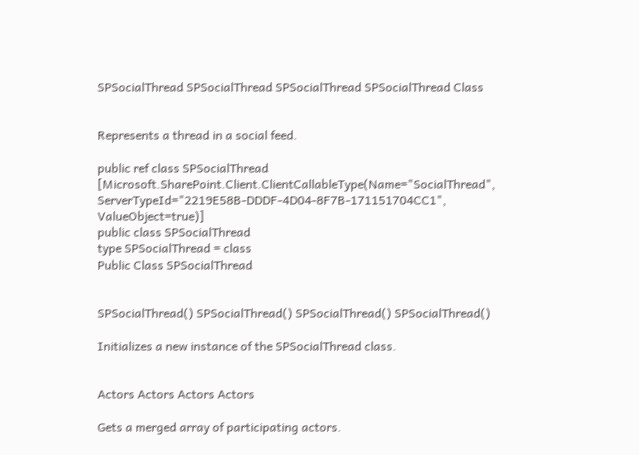SPSocialThread SPSocialThread SPSocialThread SPSocialThread Class


Represents a thread in a social feed.

public ref class SPSocialThread
[Microsoft.SharePoint.Client.ClientCallableType(Name="SocialThread", ServerTypeId="2219E58B-DDDF-4D04-8F7B-171151704CC1", ValueObject=true)]
public class SPSocialThread
type SPSocialThread = class
Public Class SPSocialThread


SPSocialThread() SPSocialThread() SPSocialThread() SPSocialThread()

Initializes a new instance of the SPSocialThread class.


Actors Actors Actors Actors

Gets a merged array of participating actors.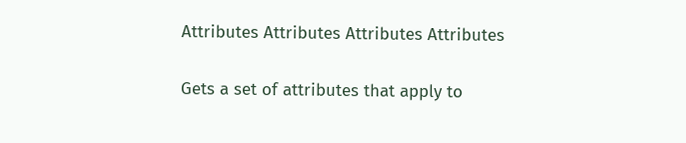Attributes Attributes Attributes Attributes

Gets a set of attributes that apply to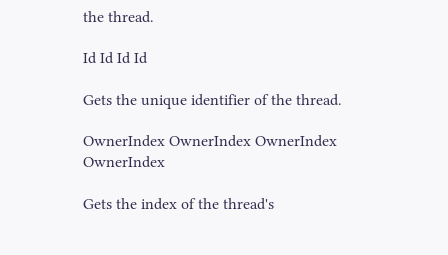the thread.

Id Id Id Id

Gets the unique identifier of the thread.

OwnerIndex OwnerIndex OwnerIndex OwnerIndex

Gets the index of the thread's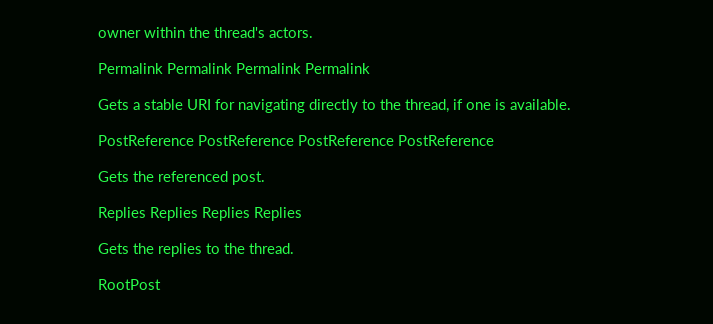owner within the thread's actors.

Permalink Permalink Permalink Permalink

Gets a stable URI for navigating directly to the thread, if one is available.

PostReference PostReference PostReference PostReference

Gets the referenced post.

Replies Replies Replies Replies

Gets the replies to the thread.

RootPost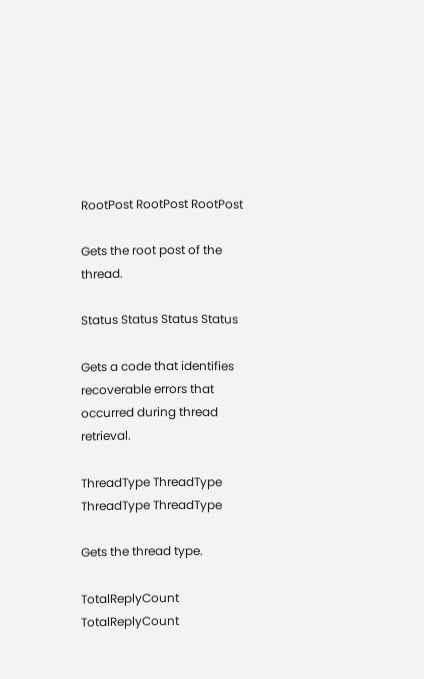RootPost RootPost RootPost

Gets the root post of the thread.

Status Status Status Status

Gets a code that identifies recoverable errors that occurred during thread retrieval.

ThreadType ThreadType ThreadType ThreadType

Gets the thread type.

TotalReplyCount TotalReplyCount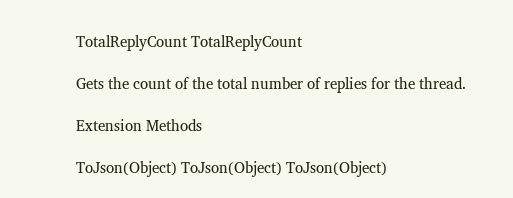TotalReplyCount TotalReplyCount

Gets the count of the total number of replies for the thread.

Extension Methods

ToJson(Object) ToJson(Object) ToJson(Object)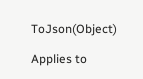ToJson(Object)

Applies to